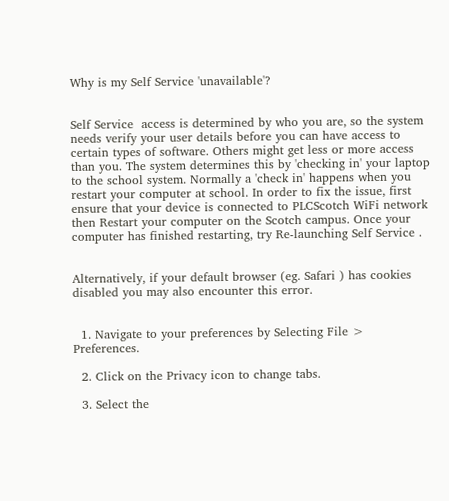Why is my Self Service 'unavailable'?


Self Service  access is determined by who you are, so the system needs verify your user details before you can have access to certain types of software. Others might get less or more access than you. The system determines this by 'checking in' your laptop to the school system. Normally a 'check in' happens when you restart your computer at school. In order to fix the issue, first ensure that your device is connected to PLCScotch WiFi network then Restart your computer on the Scotch campus. Once your computer has finished restarting, try Re-launching Self Service .


Alternatively, if your default browser (eg. Safari ) has cookies disabled you may also encounter this error.


  1. Navigate to your preferences by Selecting File > Preferences.

  2. Click on the Privacy icon to change tabs.

  3. Select the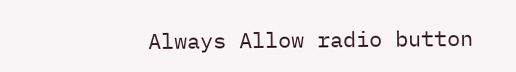Always Allow radio button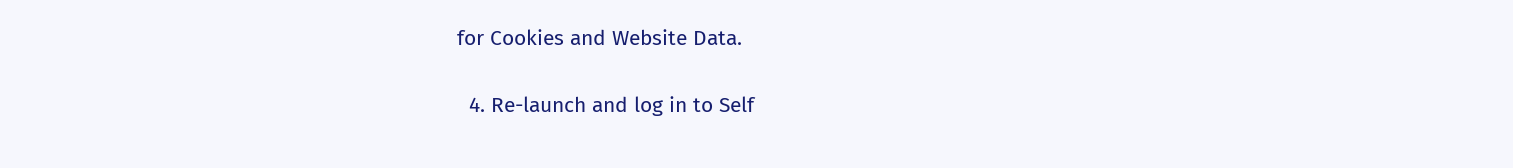for Cookies and Website Data.

  4. Re-launch and log in to Self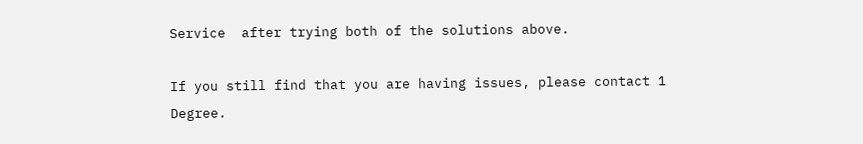Service  after trying both of the solutions above.

If you still find that you are having issues, please contact 1 Degree.